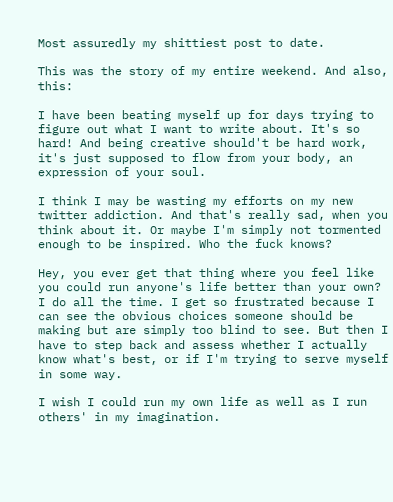Most assuredly my shittiest post to date.

This was the story of my entire weekend. And also, this:

I have been beating myself up for days trying to figure out what I want to write about. It's so hard! And being creative should't be hard work, it's just supposed to flow from your body, an expression of your soul.

I think I may be wasting my efforts on my new twitter addiction. And that's really sad, when you think about it. Or maybe I'm simply not tormented enough to be inspired. Who the fuck knows?

Hey, you ever get that thing where you feel like you could run anyone's life better than your own? I do all the time. I get so frustrated because I can see the obvious choices someone should be making but are simply too blind to see. But then I have to step back and assess whether I actually know what's best, or if I'm trying to serve myself in some way.

I wish I could run my own life as well as I run others' in my imagination.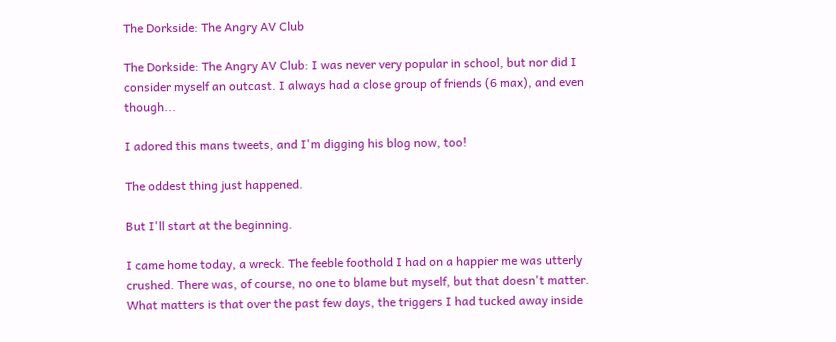The Dorkside: The Angry AV Club

The Dorkside: The Angry AV Club: I was never very popular in school, but nor did I consider myself an outcast. I always had a close group of friends (6 max), and even though...

I adored this mans tweets, and I'm digging his blog now, too!

The oddest thing just happened.

But I'll start at the beginning.

I came home today, a wreck. The feeble foothold I had on a happier me was utterly crushed. There was, of course, no one to blame but myself, but that doesn't matter. What matters is that over the past few days, the triggers I had tucked away inside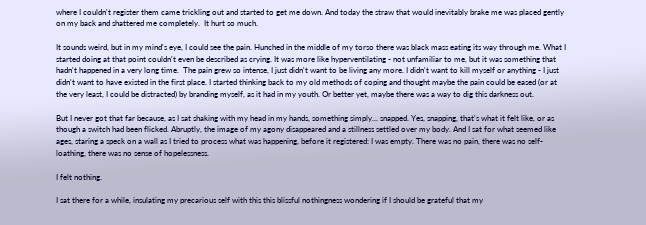where I couldn't register them came trickling out and started to get me down. And today the straw that would inevitably brake me was placed gently on my back and shattered me completely.  It hurt so much.

It sounds weird, but in my mind's eye, I could see the pain. Hunched in the middle of my torso there was black mass eating its way through me. What I started doing at that point couldn't even be described as crying. It was more like hyperventilating - not unfamiliar to me, but it was something that hadn't happened in a very long time.  The pain grew so intense, I just didn't want to be living any more. I didn't want to kill myself or anything - I just didn't want to have existed in the first place. I started thinking back to my old methods of coping and thought maybe the pain could be eased (or at the very least, I could be distracted) by branding myself, as it had in my youth. Or better yet, maybe there was a way to dig this darkness out.

But I never got that far because, as I sat shaking with my head in my hands, something simply... snapped. Yes, snapping, that's what it felt like, or as though a switch had been flicked. Abruptly, the image of my agony disappeared and a stillness settled over my body. And I sat for what seemed like ages, staring a speck on a wall as I tried to process what was happening, before it registered: I was empty. There was no pain, there was no self-loathing, there was no sense of hopelessness.

I felt nothing.

I sat there for a while, insulating my precarious self with this this blissful nothingness wondering if I should be grateful that my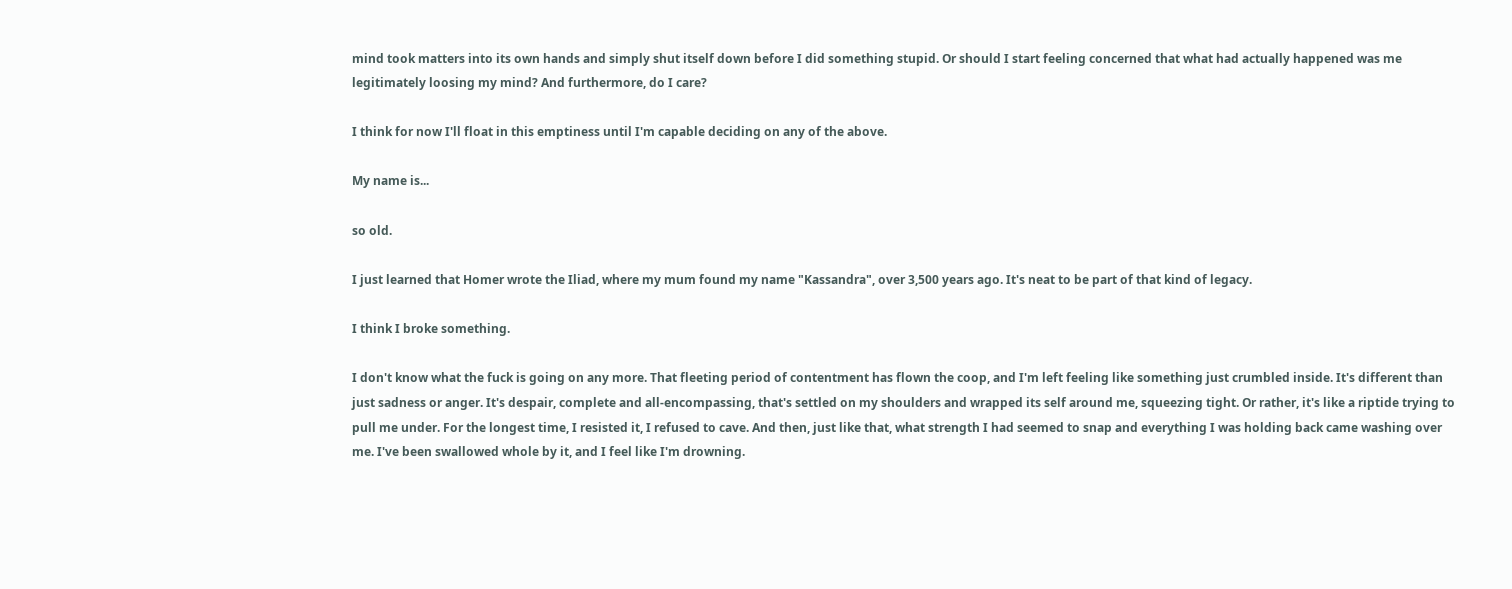mind took matters into its own hands and simply shut itself down before I did something stupid. Or should I start feeling concerned that what had actually happened was me legitimately loosing my mind? And furthermore, do I care?

I think for now I'll float in this emptiness until I'm capable deciding on any of the above.

My name is...

so old.

I just learned that Homer wrote the Iliad, where my mum found my name "Kassandra", over 3,500 years ago. It's neat to be part of that kind of legacy.

I think I broke something.

I don't know what the fuck is going on any more. That fleeting period of contentment has flown the coop, and I'm left feeling like something just crumbled inside. It's different than just sadness or anger. It's despair, complete and all-encompassing, that's settled on my shoulders and wrapped its self around me, squeezing tight. Or rather, it's like a riptide trying to pull me under. For the longest time, I resisted it, I refused to cave. And then, just like that, what strength I had seemed to snap and everything I was holding back came washing over me. I've been swallowed whole by it, and I feel like I'm drowning.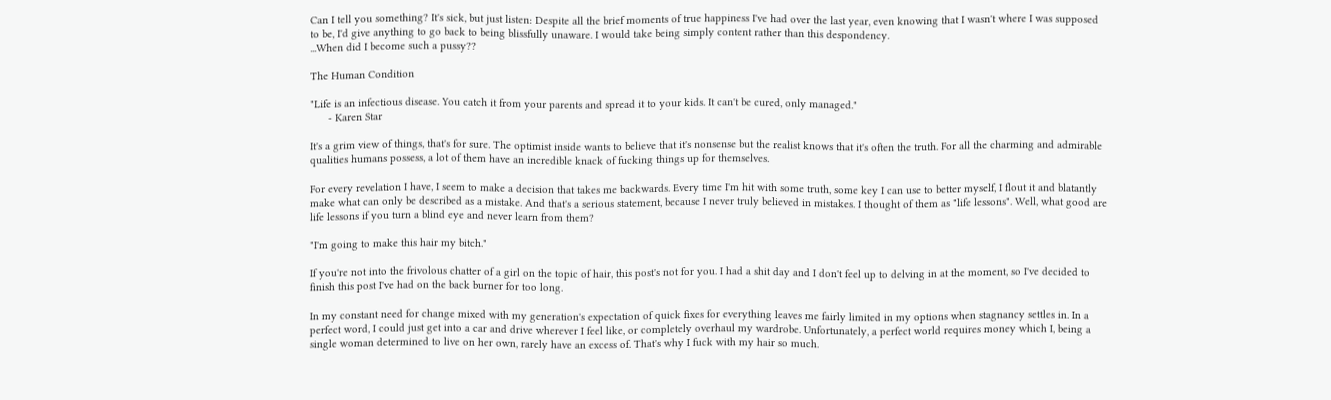Can I tell you something? It's sick, but just listen: Despite all the brief moments of true happiness I've had over the last year, even knowing that I wasn't where I was supposed to be, I'd give anything to go back to being blissfully unaware. I would take being simply content rather than this despondency.
...When did I become such a pussy??

The Human Condition

"Life is an infectious disease. You catch it from your parents and spread it to your kids. It can't be cured, only managed."
      - Karen Star

It's a grim view of things, that's for sure. The optimist inside wants to believe that it's nonsense but the realist knows that it's often the truth. For all the charming and admirable qualities humans possess, a lot of them have an incredible knack of fucking things up for themselves.

For every revelation I have, I seem to make a decision that takes me backwards. Every time I'm hit with some truth, some key I can use to better myself, I flout it and blatantly make what can only be described as a mistake. And that's a serious statement, because I never truly believed in mistakes. I thought of them as "life lessons". Well, what good are life lessons if you turn a blind eye and never learn from them?

"I'm going to make this hair my bitch."

If you're not into the frivolous chatter of a girl on the topic of hair, this post's not for you. I had a shit day and I don't feel up to delving in at the moment, so I've decided to finish this post I've had on the back burner for too long.

In my constant need for change mixed with my generation's expectation of quick fixes for everything leaves me fairly limited in my options when stagnancy settles in. In a perfect word, I could just get into a car and drive wherever I feel like, or completely overhaul my wardrobe. Unfortunately, a perfect world requires money which I, being a single woman determined to live on her own, rarely have an excess of. That's why I fuck with my hair so much.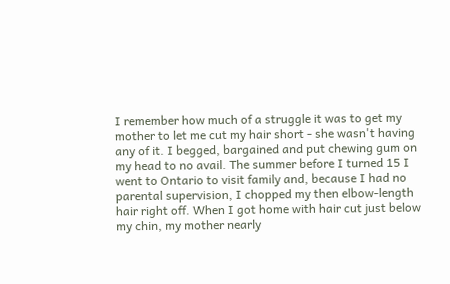I remember how much of a struggle it was to get my mother to let me cut my hair short - she wasn't having any of it. I begged, bargained and put chewing gum on my head to no avail. The summer before I turned 15 I went to Ontario to visit family and, because I had no parental supervision, I chopped my then elbow-length hair right off. When I got home with hair cut just below my chin, my mother nearly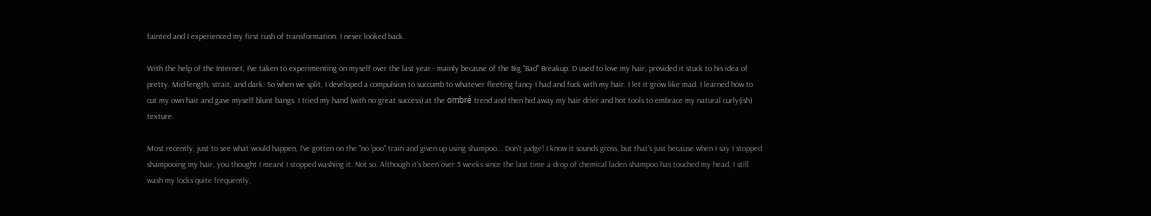fainted and I experienced my first rush of transformation. I never looked back.

With the help of the Internet, I've taken to experimenting on myself over the last year - mainly because of the Big "Bad" Breakup. D used to love my hair, provided it stuck to his idea of pretty. Mid-length, strait, and dark. So when we split, I developed a compulsion to succumb to whatever fleeting fancy I had and fuck with my hair. I let it grow like mad. I learned how to cut my own hair and gave myself blunt bangs. I tried my hand (with no great success) at the ombré trend and then hid away my hair drier and hot tools to embrace my natural curly(ish) texture.

Most recently, just to see what would happen, I've gotten on the "no 'poo" train and given up using shampoo... Don't judge! I know it sounds gross, but that's just because when I say I stopped shampooing my hair, you thought I meant I stopped washing it. Not so. Although it's been over 5 weeks since the last time a drop of chemical laden shampoo has touched my head, I still wash my locks quite frequently,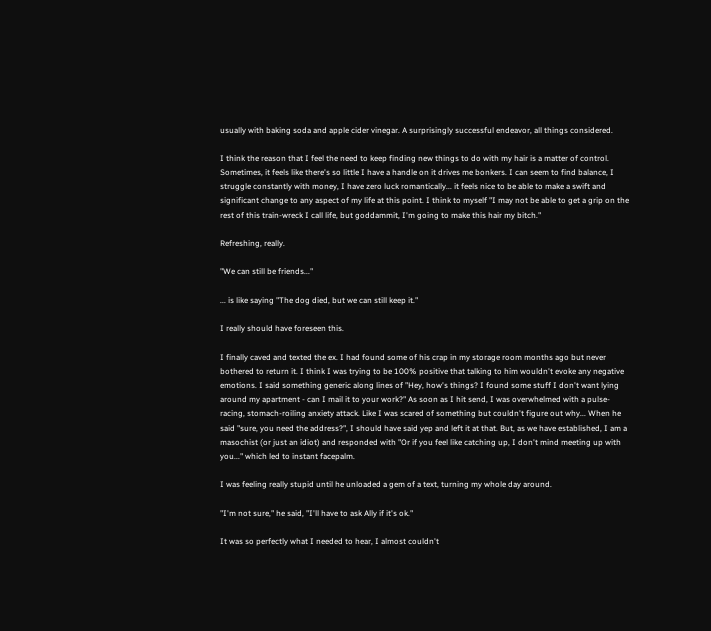usually with baking soda and apple cider vinegar. A surprisingly successful endeavor, all things considered.

I think the reason that I feel the need to keep finding new things to do with my hair is a matter of control. Sometimes, it feels like there's so little I have a handle on it drives me bonkers. I can seem to find balance, I struggle constantly with money, I have zero luck romantically... it feels nice to be able to make a swift and significant change to any aspect of my life at this point. I think to myself "I may not be able to get a grip on the rest of this train-wreck I call life, but goddammit, I'm going to make this hair my bitch."

Refreshing, really.

"We can still be friends..."

... is like saying "The dog died, but we can still keep it."

I really should have foreseen this.

I finally caved and texted the ex. I had found some of his crap in my storage room months ago but never bothered to return it. I think I was trying to be 100% positive that talking to him wouldn't evoke any negative emotions. I said something generic along lines of "Hey, how's things? I found some stuff I don't want lying around my apartment - can I mail it to your work?" As soon as I hit send, I was overwhelmed with a pulse-racing, stomach-roiling anxiety attack. Like I was scared of something but couldn't figure out why... When he said "sure, you need the address?", I should have said yep and left it at that. But, as we have established, I am a masochist (or just an idiot) and responded with "Or if you feel like catching up, I don't mind meeting up with you..." which led to instant facepalm.

I was feeling really stupid until he unloaded a gem of a text, turning my whole day around.

"I'm not sure," he said, "I'll have to ask Ally if it's ok."

It was so perfectly what I needed to hear, I almost couldn't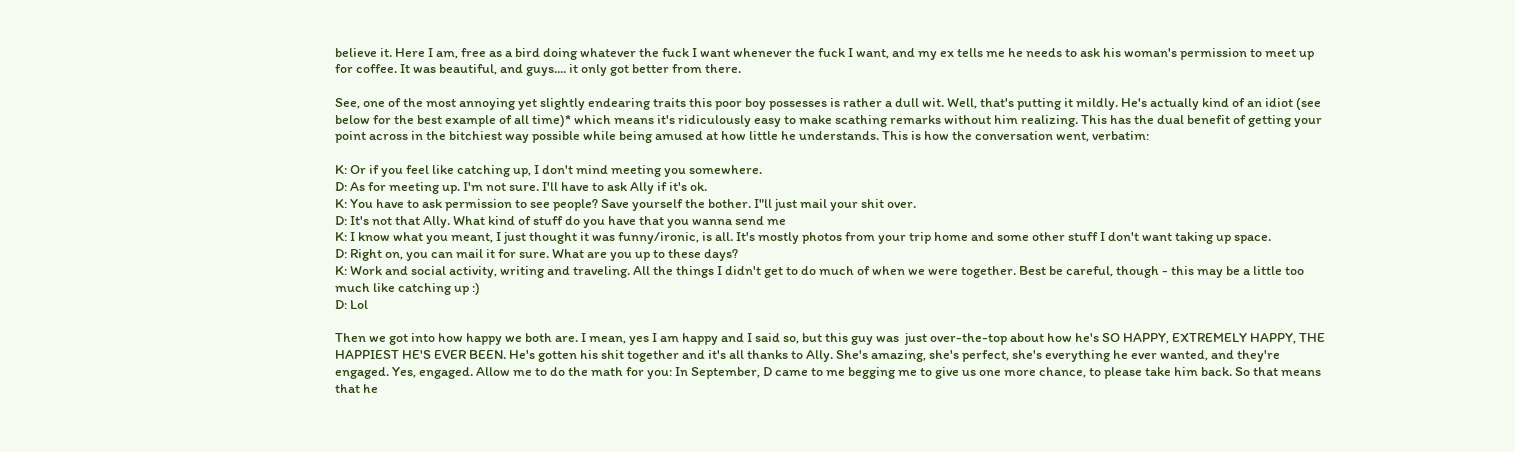believe it. Here I am, free as a bird doing whatever the fuck I want whenever the fuck I want, and my ex tells me he needs to ask his woman's permission to meet up for coffee. It was beautiful, and guys.... it only got better from there.

See, one of the most annoying yet slightly endearing traits this poor boy possesses is rather a dull wit. Well, that's putting it mildly. He's actually kind of an idiot (see below for the best example of all time)* which means it's ridiculously easy to make scathing remarks without him realizing. This has the dual benefit of getting your point across in the bitchiest way possible while being amused at how little he understands. This is how the conversation went, verbatim:

K: Or if you feel like catching up, I don't mind meeting you somewhere.
D: As for meeting up. I'm not sure. I'll have to ask Ally if it's ok.
K: You have to ask permission to see people? Save yourself the bother. I"ll just mail your shit over.
D: It's not that Ally. What kind of stuff do you have that you wanna send me
K: I know what you meant, I just thought it was funny/ironic, is all. It's mostly photos from your trip home and some other stuff I don't want taking up space.
D: Right on, you can mail it for sure. What are you up to these days?
K: Work and social activity, writing and traveling. All the things I didn't get to do much of when we were together. Best be careful, though - this may be a little too much like catching up :)
D: Lol

Then we got into how happy we both are. I mean, yes I am happy and I said so, but this guy was  just over-the-top about how he's SO HAPPY, EXTREMELY HAPPY, THE HAPPIEST HE'S EVER BEEN. He's gotten his shit together and it's all thanks to Ally. She's amazing, she's perfect, she's everything he ever wanted, and they're engaged. Yes, engaged. Allow me to do the math for you: In September, D came to me begging me to give us one more chance, to please take him back. So that means that he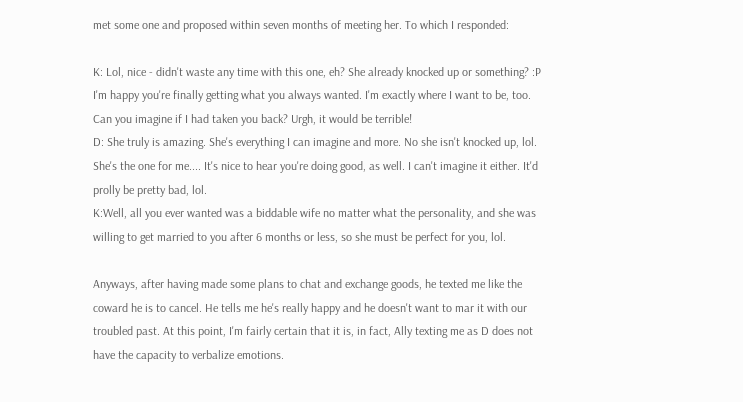met some one and proposed within seven months of meeting her. To which I responded:

K: Lol, nice - didn't waste any time with this one, eh? She already knocked up or something? :P I'm happy you're finally getting what you always wanted. I'm exactly where I want to be, too. Can you imagine if I had taken you back? Urgh, it would be terrible!
D: She truly is amazing. She's everything I can imagine and more. No she isn't knocked up, lol. She's the one for me.... It's nice to hear you're doing good, as well. I can't imagine it either. It'd prolly be pretty bad, lol.
K:Well, all you ever wanted was a biddable wife no matter what the personality, and she was willing to get married to you after 6 months or less, so she must be perfect for you, lol.

Anyways, after having made some plans to chat and exchange goods, he texted me like the coward he is to cancel. He tells me he's really happy and he doesn't want to mar it with our troubled past. At this point, I'm fairly certain that it is, in fact, Ally texting me as D does not have the capacity to verbalize emotions.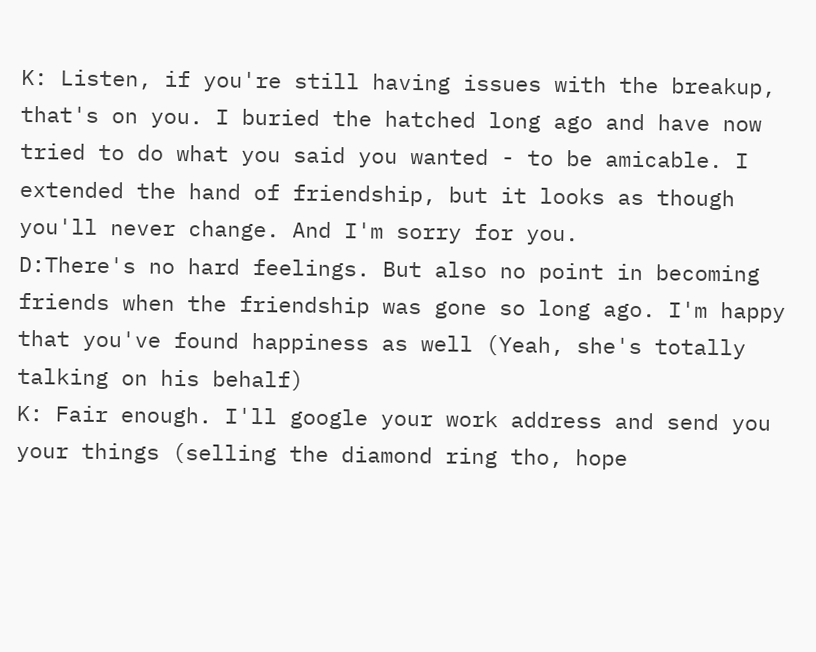K: Listen, if you're still having issues with the breakup, that's on you. I buried the hatched long ago and have now tried to do what you said you wanted - to be amicable. I extended the hand of friendship, but it looks as though you'll never change. And I'm sorry for you.
D:There's no hard feelings. But also no point in becoming friends when the friendship was gone so long ago. I'm happy that you've found happiness as well (Yeah, she's totally talking on his behalf)
K: Fair enough. I'll google your work address and send you your things (selling the diamond ring tho, hope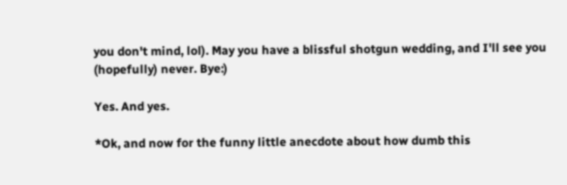you don't mind, lol). May you have a blissful shotgun wedding, and I'll see you (hopefully) never. Bye:)

Yes. And yes.

*Ok, and now for the funny little anecdote about how dumb this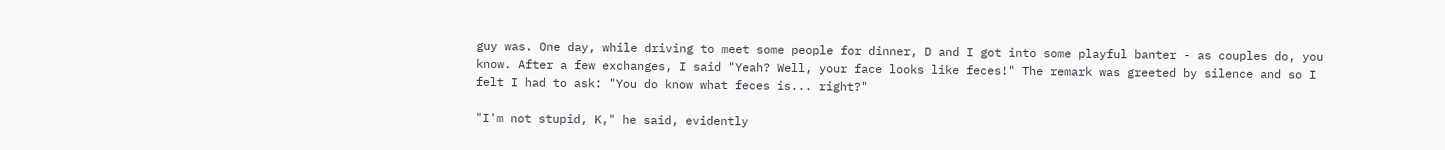guy was. One day, while driving to meet some people for dinner, D and I got into some playful banter - as couples do, you know. After a few exchanges, I said "Yeah? Well, your face looks like feces!" The remark was greeted by silence and so I felt I had to ask: "You do know what feces is... right?"

"I'm not stupid, K," he said, evidently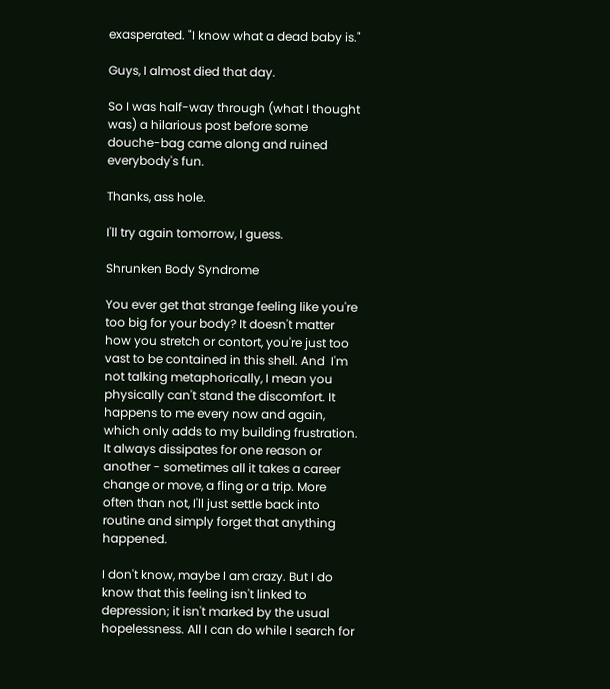exasperated. "I know what a dead baby is."

Guys, I almost died that day.

So I was half-way through (what I thought was) a hilarious post before some douche-bag came along and ruined everybody's fun.

Thanks, ass hole.

I'll try again tomorrow, I guess.

Shrunken Body Syndrome

You ever get that strange feeling like you're too big for your body? It doesn't matter how you stretch or contort, you're just too vast to be contained in this shell. And  I'm not talking metaphorically, I mean you physically can't stand the discomfort. It happens to me every now and again, which only adds to my building frustration. It always dissipates for one reason or another - sometimes all it takes a career change or move, a fling or a trip. More often than not, I'll just settle back into routine and simply forget that anything happened.

I don't know, maybe I am crazy. But I do know that this feeling isn't linked to depression; it isn't marked by the usual hopelessness. All I can do while I search for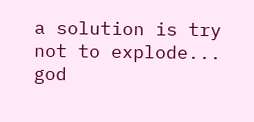a solution is try not to explode... god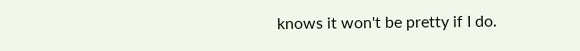knows it won't be pretty if I do.